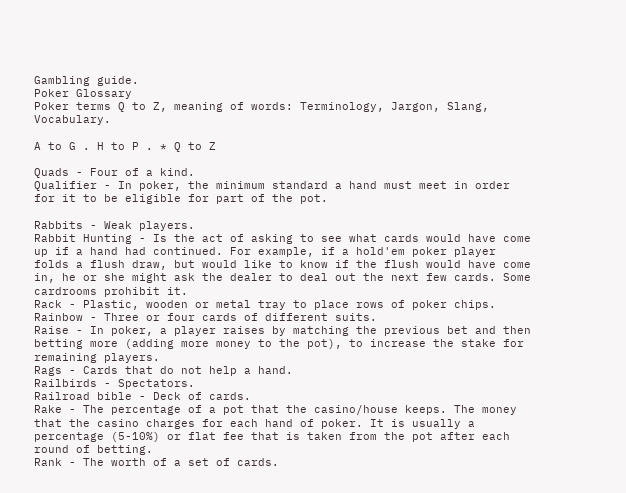Gambling guide.
Poker Glossary
Poker terms Q to Z, meaning of words: Terminology, Jargon, Slang, Vocabulary.

A to G . H to P . * Q to Z

Quads - Four of a kind.
Qualifier - In poker, the minimum standard a hand must meet in order for it to be eligible for part of the pot.

Rabbits - Weak players.
Rabbit Hunting - Is the act of asking to see what cards would have come up if a hand had continued. For example, if a hold'em poker player folds a flush draw, but would like to know if the flush would have come in, he or she might ask the dealer to deal out the next few cards. Some cardrooms prohibit it.
Rack - Plastic, wooden or metal tray to place rows of poker chips.
Rainbow - Three or four cards of different suits.
Raise - In poker, a player raises by matching the previous bet and then betting more (adding more money to the pot), to increase the stake for remaining players.
Rags - Cards that do not help a hand.
Railbirds - Spectators.
Railroad bible - Deck of cards.
Rake - The percentage of a pot that the casino/house keeps. The money that the casino charges for each hand of poker. It is usually a percentage (5-10%) or flat fee that is taken from the pot after each round of betting.
Rank - The worth of a set of cards.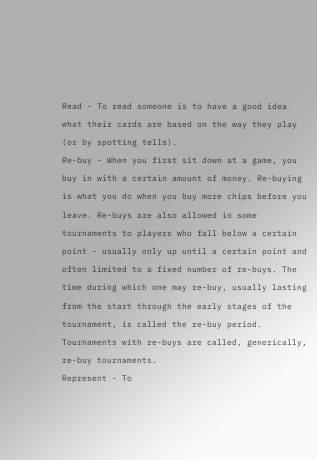Read - To read someone is to have a good idea what their cards are based on the way they play (or by spotting tells).
Re-buy - When you first sit down at a game, you buy in with a certain amount of money. Re-buying is what you do when you buy more chips before you leave. Re-buys are also allowed in some tournaments to players who fall below a certain point - usually only up until a certain point and often limited to a fixed number of re-buys. The time during which one may re-buy, usually lasting from the start through the early stages of the tournament, is called the re-buy period. Tournaments with re-buys are called, generically, re-buy tournaments.
Represent - To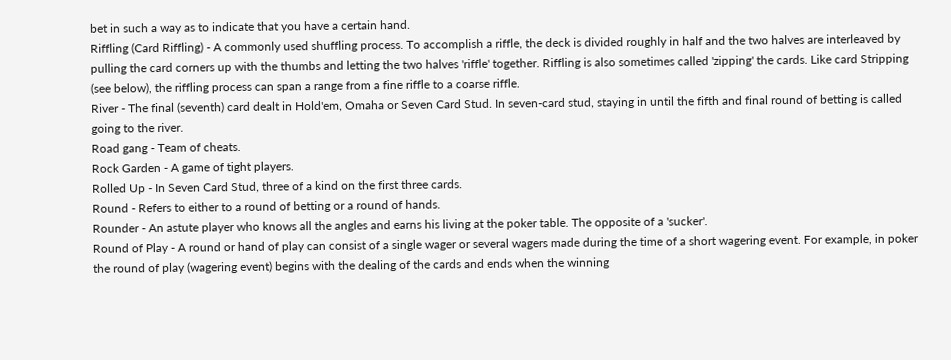bet in such a way as to indicate that you have a certain hand.
Riffling (Card Riffling) - A commonly used shuffling process. To accomplish a riffle, the deck is divided roughly in half and the two halves are interleaved by pulling the card corners up with the thumbs and letting the two halves 'riffle' together. Riffling is also sometimes called 'zipping' the cards. Like card Stripping (see below), the riffling process can span a range from a fine riffle to a coarse riffle.
River - The final (seventh) card dealt in Hold'em, Omaha or Seven Card Stud. In seven-card stud, staying in until the fifth and final round of betting is called going to the river.
Road gang - Team of cheats.
Rock Garden - A game of tight players.
Rolled Up - In Seven Card Stud, three of a kind on the first three cards.
Round - Refers to either to a round of betting or a round of hands.
Rounder - An astute player who knows all the angles and earns his living at the poker table. The opposite of a 'sucker'.
Round of Play - A round or hand of play can consist of a single wager or several wagers made during the time of a short wagering event. For example, in poker the round of play (wagering event) begins with the dealing of the cards and ends when the winning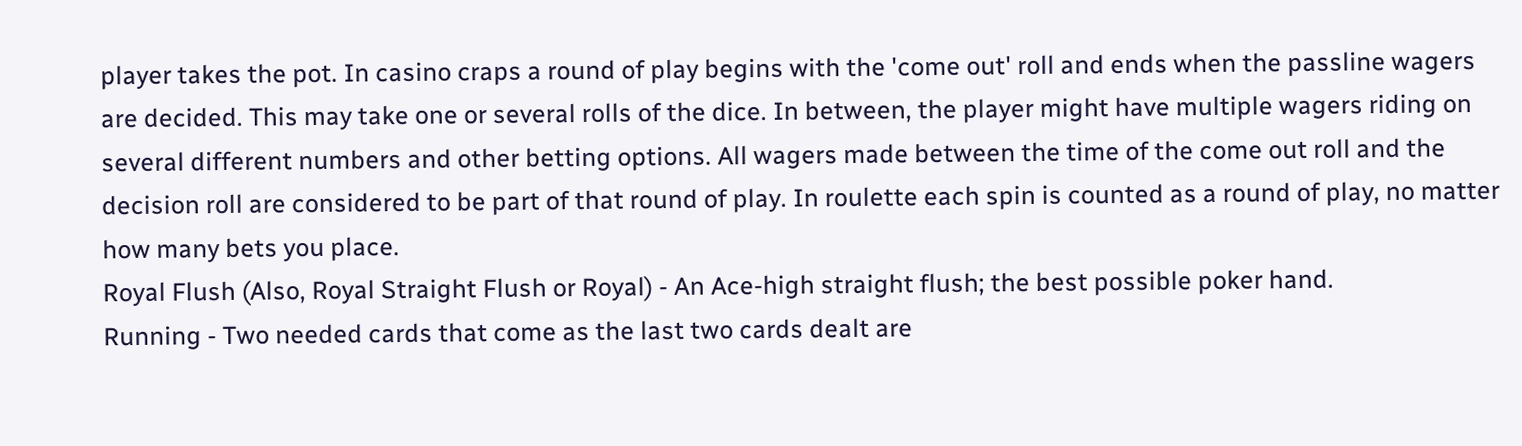player takes the pot. In casino craps a round of play begins with the 'come out' roll and ends when the passline wagers are decided. This may take one or several rolls of the dice. In between, the player might have multiple wagers riding on several different numbers and other betting options. All wagers made between the time of the come out roll and the decision roll are considered to be part of that round of play. In roulette each spin is counted as a round of play, no matter how many bets you place.
Royal Flush (Also, Royal Straight Flush or Royal) - An Ace-high straight flush; the best possible poker hand.
Running - Two needed cards that come as the last two cards dealt are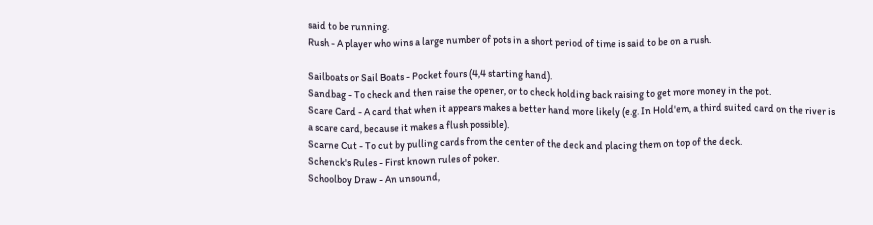said to be running.
Rush - A player who wins a large number of pots in a short period of time is said to be on a rush.

Sailboats or Sail Boats - Pocket fours (4,4 starting hand).
Sandbag - To check and then raise the opener, or to check holding back raising to get more money in the pot.
Scare Card - A card that when it appears makes a better hand more likely (e.g. In Hold'em, a third suited card on the river is a scare card, because it makes a flush possible).
Scarne Cut - To cut by pulling cards from the center of the deck and placing them on top of the deck.
Schenck's Rules - First known rules of poker.
Schoolboy Draw - An unsound,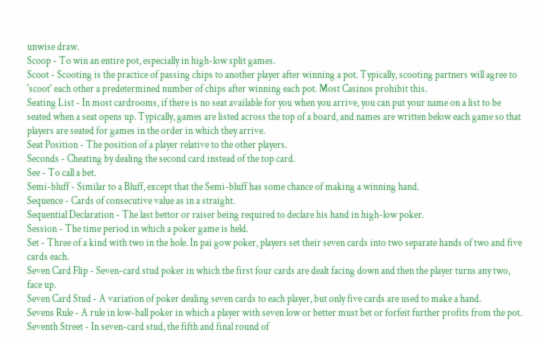unwise draw.
Scoop - To win an entire pot, especially in high-low split games.
Scoot - Scooting is the practice of passing chips to another player after winning a pot. Typically, scooting partners will agree to 'scoot' each other a predetermined number of chips after winning each pot. Most Casinos prohibit this.
Seating List - In most cardrooms, if there is no seat available for you when you arrive, you can put your name on a list to be seated when a seat opens up. Typically, games are listed across the top of a board, and names are written below each game so that players are seated for games in the order in which they arrive.
Seat Position - The position of a player relative to the other players.
Seconds - Cheating by dealing the second card instead of the top card.
See - To call a bet.
Semi-bluff - Similar to a Bluff, except that the Semi-bluff has some chance of making a winning hand.
Sequence - Cards of consecutive value as in a straight.
Sequential Declaration - The last bettor or raiser being required to declare his hand in high-low poker.
Session - The time period in which a poker game is held.
Set - Three of a kind with two in the hole. In pai gow poker, players set their seven cards into two separate hands of two and five cards each.
Seven Card Flip - Seven-card stud poker in which the first four cards are dealt facing down and then the player turns any two, face up.
Seven Card Stud - A variation of poker dealing seven cards to each player, but only five cards are used to make a hand.
Sevens Rule - A rule in low-ball poker in which a player with seven low or better must bet or forfeit further profits from the pot.
Seventh Street - In seven-card stud, the fifth and final round of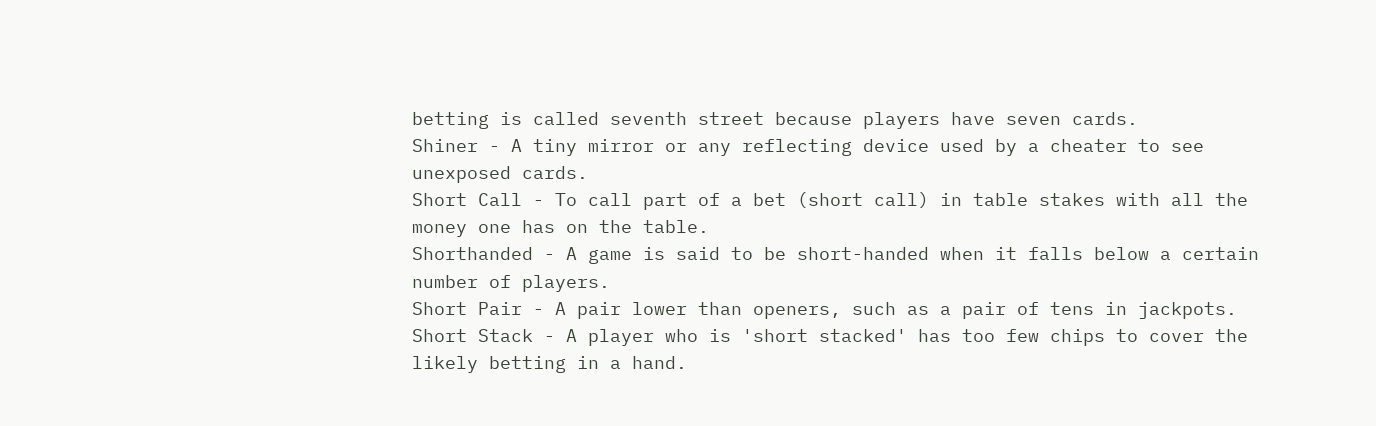betting is called seventh street because players have seven cards.
Shiner - A tiny mirror or any reflecting device used by a cheater to see unexposed cards.
Short Call - To call part of a bet (short call) in table stakes with all the money one has on the table.
Shorthanded - A game is said to be short-handed when it falls below a certain number of players.
Short Pair - A pair lower than openers, such as a pair of tens in jackpots.
Short Stack - A player who is 'short stacked' has too few chips to cover the likely betting in a hand.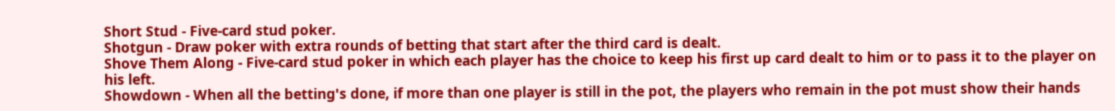Short Stud - Five-card stud poker.
Shotgun - Draw poker with extra rounds of betting that start after the third card is dealt.
Shove Them Along - Five-card stud poker in which each player has the choice to keep his first up card dealt to him or to pass it to the player on his left.
Showdown - When all the betting's done, if more than one player is still in the pot, the players who remain in the pot must show their hands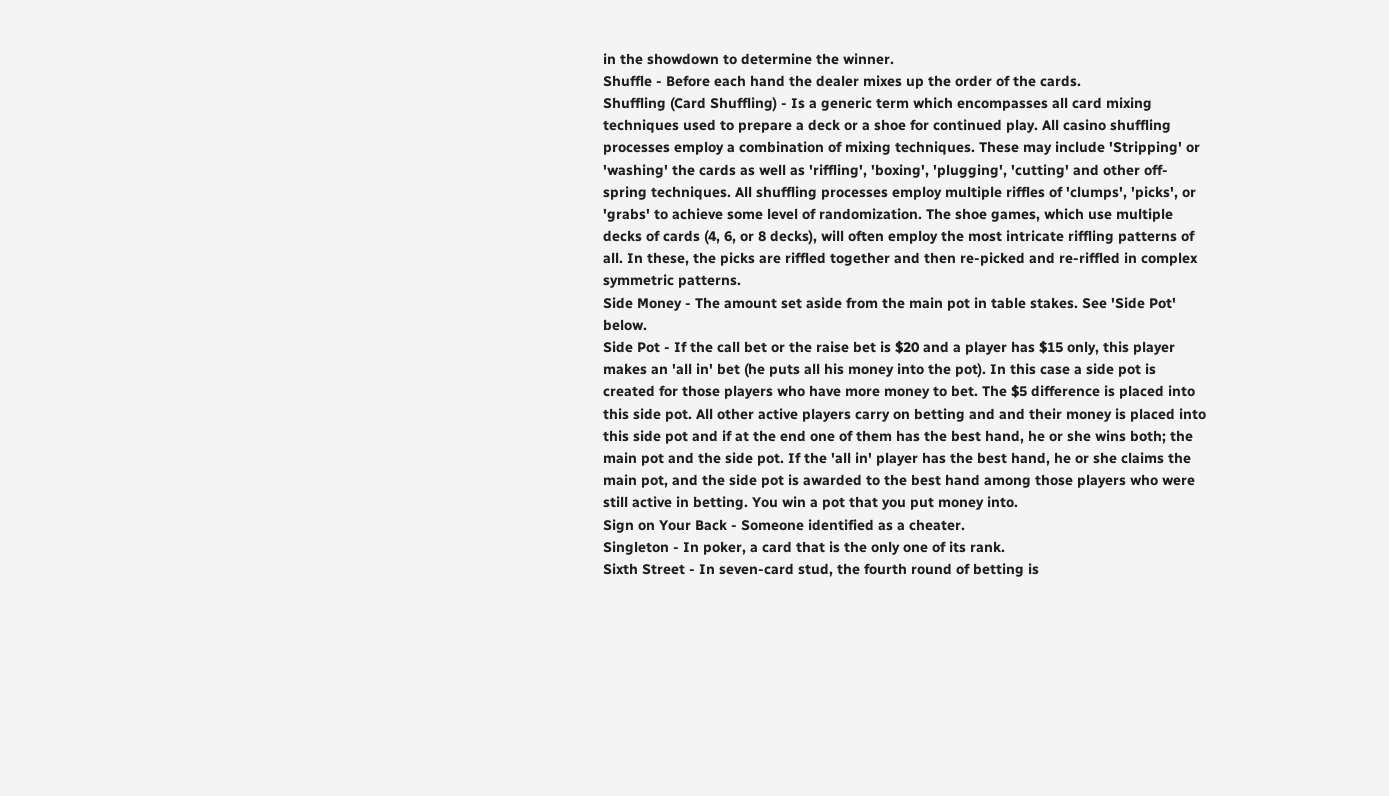in the showdown to determine the winner.
Shuffle - Before each hand the dealer mixes up the order of the cards.
Shuffling (Card Shuffling) - Is a generic term which encompasses all card mixing techniques used to prepare a deck or a shoe for continued play. All casino shuffling processes employ a combination of mixing techniques. These may include 'Stripping' or 'washing' the cards as well as 'riffling', 'boxing', 'plugging', 'cutting' and other off-spring techniques. All shuffling processes employ multiple riffles of 'clumps', 'picks', or 'grabs' to achieve some level of randomization. The shoe games, which use multiple decks of cards (4, 6, or 8 decks), will often employ the most intricate riffling patterns of all. In these, the picks are riffled together and then re-picked and re-riffled in complex symmetric patterns.
Side Money - The amount set aside from the main pot in table stakes. See 'Side Pot' below.
Side Pot - If the call bet or the raise bet is $20 and a player has $15 only, this player makes an 'all in' bet (he puts all his money into the pot). In this case a side pot is created for those players who have more money to bet. The $5 difference is placed into this side pot. All other active players carry on betting and and their money is placed into this side pot and if at the end one of them has the best hand, he or she wins both; the main pot and the side pot. If the 'all in' player has the best hand, he or she claims the main pot, and the side pot is awarded to the best hand among those players who were still active in betting. You win a pot that you put money into.
Sign on Your Back - Someone identified as a cheater.
Singleton - In poker, a card that is the only one of its rank.
Sixth Street - In seven-card stud, the fourth round of betting is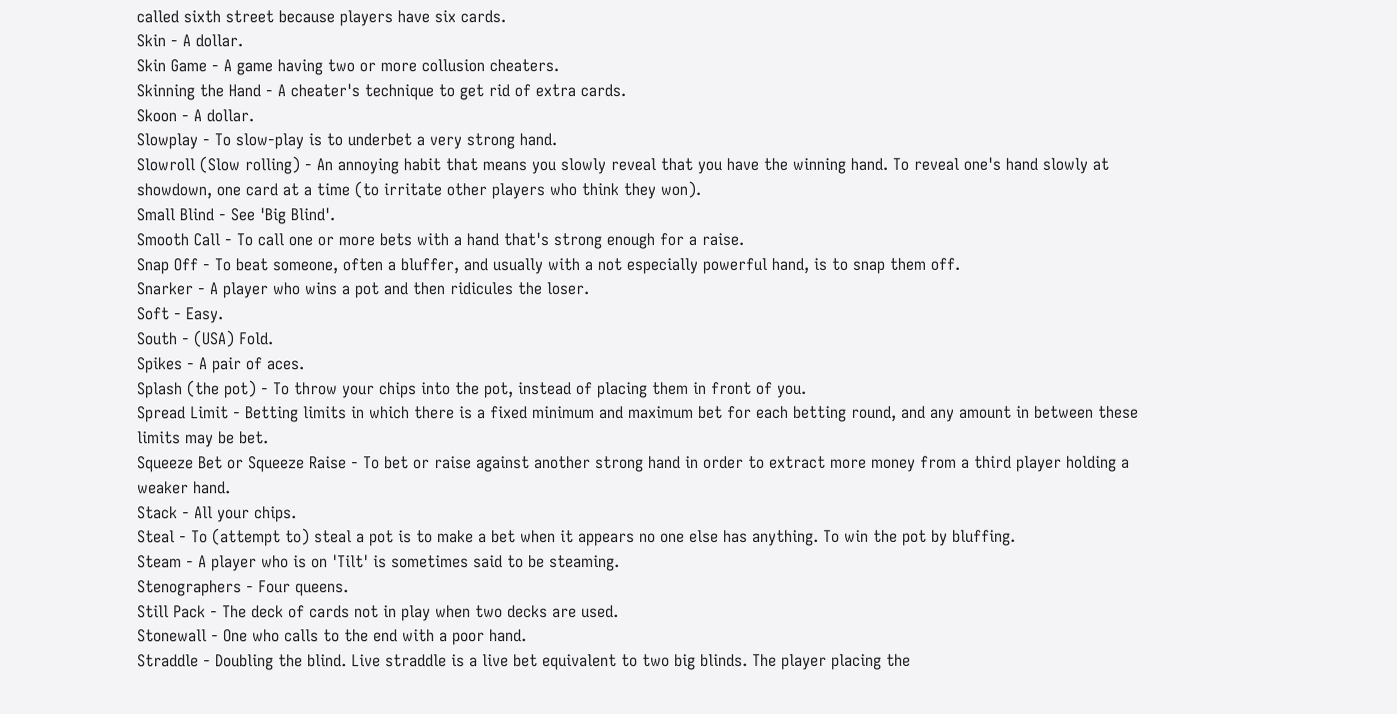called sixth street because players have six cards.
Skin - A dollar.
Skin Game - A game having two or more collusion cheaters.
Skinning the Hand - A cheater's technique to get rid of extra cards.
Skoon - A dollar.
Slowplay - To slow-play is to underbet a very strong hand.
Slowroll (Slow rolling) - An annoying habit that means you slowly reveal that you have the winning hand. To reveal one's hand slowly at showdown, one card at a time (to irritate other players who think they won).
Small Blind - See 'Big Blind'.
Smooth Call - To call one or more bets with a hand that's strong enough for a raise.
Snap Off - To beat someone, often a bluffer, and usually with a not especially powerful hand, is to snap them off.
Snarker - A player who wins a pot and then ridicules the loser.
Soft - Easy.
South - (USA) Fold.
Spikes - A pair of aces.
Splash (the pot) - To throw your chips into the pot, instead of placing them in front of you.
Spread Limit - Betting limits in which there is a fixed minimum and maximum bet for each betting round, and any amount in between these limits may be bet.
Squeeze Bet or Squeeze Raise - To bet or raise against another strong hand in order to extract more money from a third player holding a weaker hand.
Stack - All your chips.
Steal - To (attempt to) steal a pot is to make a bet when it appears no one else has anything. To win the pot by bluffing.
Steam - A player who is on 'Tilt' is sometimes said to be steaming.
Stenographers - Four queens.
Still Pack - The deck of cards not in play when two decks are used.
Stonewall - One who calls to the end with a poor hand.
Straddle - Doubling the blind. Live straddle is a live bet equivalent to two big blinds. The player placing the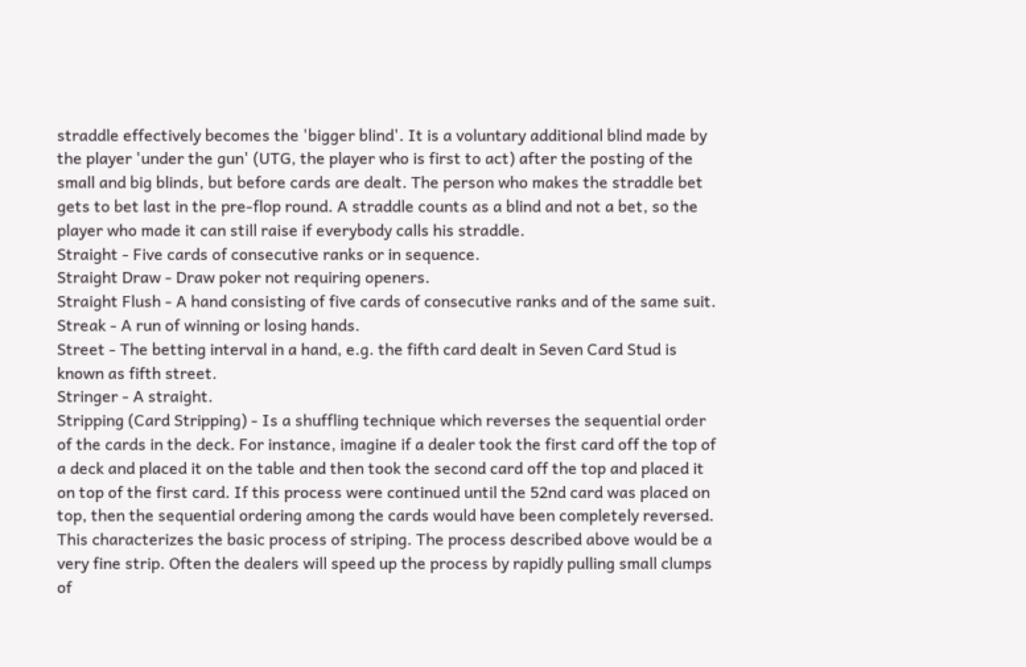straddle effectively becomes the 'bigger blind'. It is a voluntary additional blind made by the player 'under the gun' (UTG, the player who is first to act) after the posting of the small and big blinds, but before cards are dealt. The person who makes the straddle bet gets to bet last in the pre-flop round. A straddle counts as a blind and not a bet, so the player who made it can still raise if everybody calls his straddle.
Straight - Five cards of consecutive ranks or in sequence.
Straight Draw - Draw poker not requiring openers.
Straight Flush - A hand consisting of five cards of consecutive ranks and of the same suit.
Streak - A run of winning or losing hands.
Street - The betting interval in a hand, e.g. the fifth card dealt in Seven Card Stud is known as fifth street.
Stringer - A straight.
Stripping (Card Stripping) - Is a shuffling technique which reverses the sequential order of the cards in the deck. For instance, imagine if a dealer took the first card off the top of a deck and placed it on the table and then took the second card off the top and placed it on top of the first card. If this process were continued until the 52nd card was placed on top, then the sequential ordering among the cards would have been completely reversed. This characterizes the basic process of striping. The process described above would be a very fine strip. Often the dealers will speed up the process by rapidly pulling small clumps of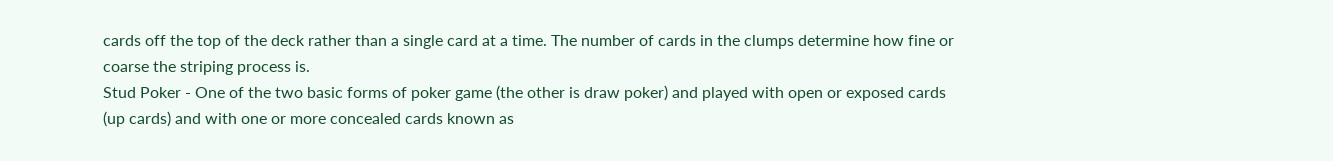cards off the top of the deck rather than a single card at a time. The number of cards in the clumps determine how fine or coarse the striping process is.
Stud Poker - One of the two basic forms of poker game (the other is draw poker) and played with open or exposed cards (up cards) and with one or more concealed cards known as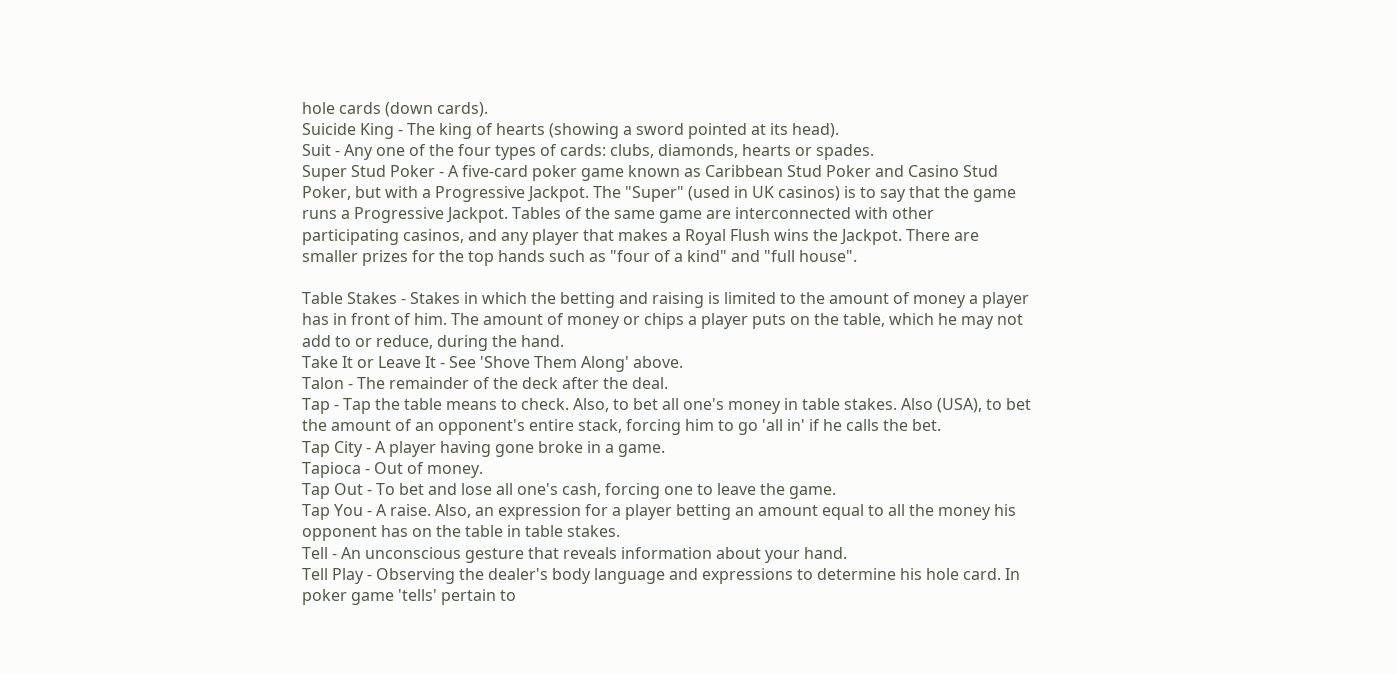hole cards (down cards).
Suicide King - The king of hearts (showing a sword pointed at its head).
Suit - Any one of the four types of cards: clubs, diamonds, hearts or spades.
Super Stud Poker - A five-card poker game known as Caribbean Stud Poker and Casino Stud Poker, but with a Progressive Jackpot. The "Super" (used in UK casinos) is to say that the game runs a Progressive Jackpot. Tables of the same game are interconnected with other participating casinos, and any player that makes a Royal Flush wins the Jackpot. There are smaller prizes for the top hands such as "four of a kind" and "full house".

Table Stakes - Stakes in which the betting and raising is limited to the amount of money a player has in front of him. The amount of money or chips a player puts on the table, which he may not add to or reduce, during the hand.
Take It or Leave It - See 'Shove Them Along' above.
Talon - The remainder of the deck after the deal.
Tap - Tap the table means to check. Also, to bet all one's money in table stakes. Also (USA), to bet the amount of an opponent's entire stack, forcing him to go 'all in' if he calls the bet.
Tap City - A player having gone broke in a game.
Tapioca - Out of money.
Tap Out - To bet and lose all one's cash, forcing one to leave the game.
Tap You - A raise. Also, an expression for a player betting an amount equal to all the money his opponent has on the table in table stakes.
Tell - An unconscious gesture that reveals information about your hand.
Tell Play - Observing the dealer's body language and expressions to determine his hole card. In poker game 'tells' pertain to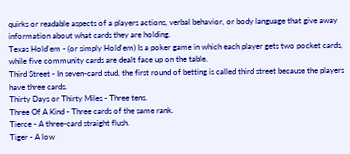quirks or readable aspects of a players actions, verbal behavior, or body language that give away information about what cards they are holding.
Texas Hold'em - (or simply Hold'em) Is a poker game in which each player gets two pocket cards, while five community cards are dealt face up on the table.
Third Street - In seven-card stud, the first round of betting is called third street because the players have three cards.
Thirty Days or Thirty Miles - Three tens.
Three Of A Kind - Three cards of the same rank.
Tierce - A three-card straight flush.
Tiger - A low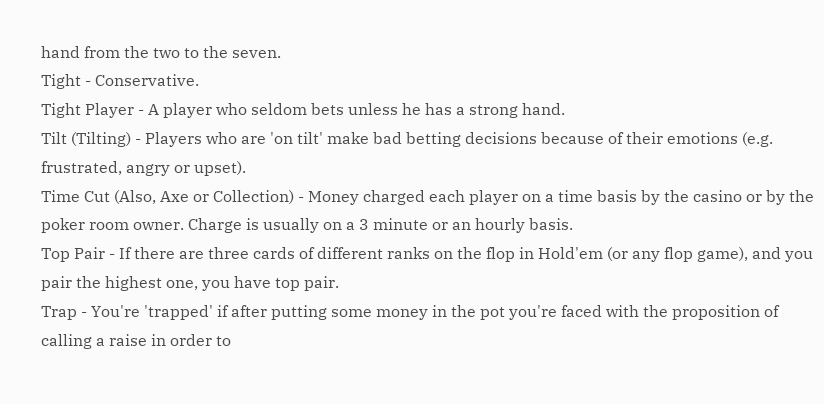hand from the two to the seven.
Tight - Conservative.
Tight Player - A player who seldom bets unless he has a strong hand.
Tilt (Tilting) - Players who are 'on tilt' make bad betting decisions because of their emotions (e.g. frustrated, angry or upset).
Time Cut (Also, Axe or Collection) - Money charged each player on a time basis by the casino or by the poker room owner. Charge is usually on a 3 minute or an hourly basis.
Top Pair - If there are three cards of different ranks on the flop in Hold'em (or any flop game), and you pair the highest one, you have top pair.
Trap - You're 'trapped' if after putting some money in the pot you're faced with the proposition of calling a raise in order to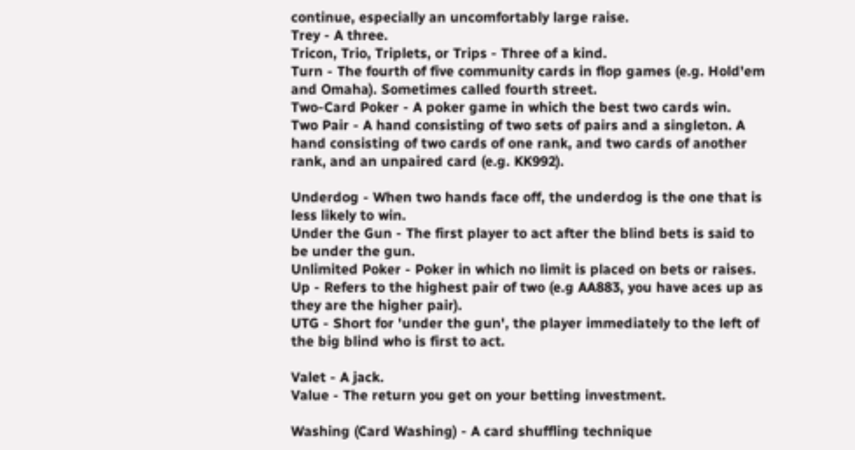continue, especially an uncomfortably large raise.
Trey - A three.
Tricon, Trio, Triplets, or Trips - Three of a kind.
Turn - The fourth of five community cards in flop games (e.g. Hold'em and Omaha). Sometimes called fourth street.
Two-Card Poker - A poker game in which the best two cards win.
Two Pair - A hand consisting of two sets of pairs and a singleton. A hand consisting of two cards of one rank, and two cards of another rank, and an unpaired card (e.g. KK992).

Underdog - When two hands face off, the underdog is the one that is less likely to win.
Under the Gun - The first player to act after the blind bets is said to be under the gun.
Unlimited Poker - Poker in which no limit is placed on bets or raises.
Up - Refers to the highest pair of two (e.g AA883, you have aces up as they are the higher pair).
UTG - Short for 'under the gun', the player immediately to the left of the big blind who is first to act.

Valet - A jack.
Value - The return you get on your betting investment.

Washing (Card Washing) - A card shuffling technique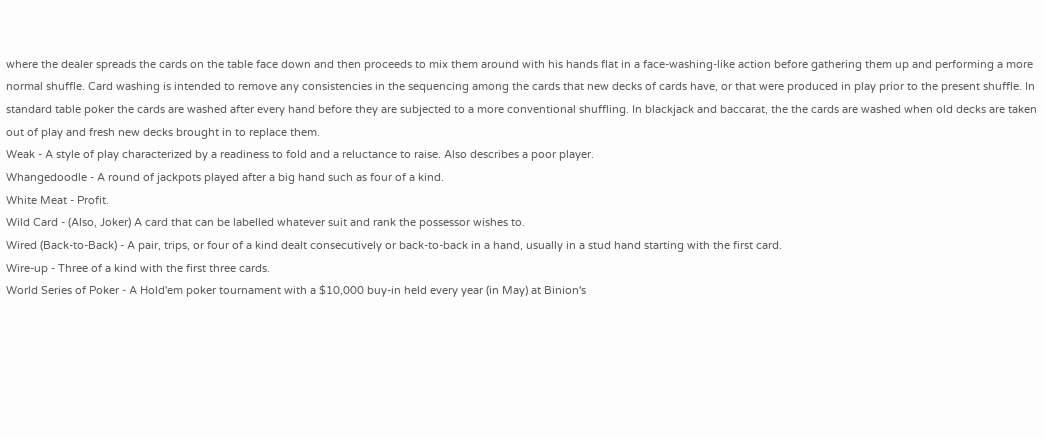where the dealer spreads the cards on the table face down and then proceeds to mix them around with his hands flat in a face-washing-like action before gathering them up and performing a more normal shuffle. Card washing is intended to remove any consistencies in the sequencing among the cards that new decks of cards have, or that were produced in play prior to the present shuffle. In standard table poker the cards are washed after every hand before they are subjected to a more conventional shuffling. In blackjack and baccarat, the the cards are washed when old decks are taken out of play and fresh new decks brought in to replace them.
Weak - A style of play characterized by a readiness to fold and a reluctance to raise. Also describes a poor player.
Whangedoodle - A round of jackpots played after a big hand such as four of a kind.
White Meat - Profit.
Wild Card - (Also, Joker) A card that can be labelled whatever suit and rank the possessor wishes to.
Wired (Back-to-Back) - A pair, trips, or four of a kind dealt consecutively or back-to-back in a hand, usually in a stud hand starting with the first card.
Wire-up - Three of a kind with the first three cards.
World Series of Poker - A Hold'em poker tournament with a $10,000 buy-in held every year (in May) at Binion's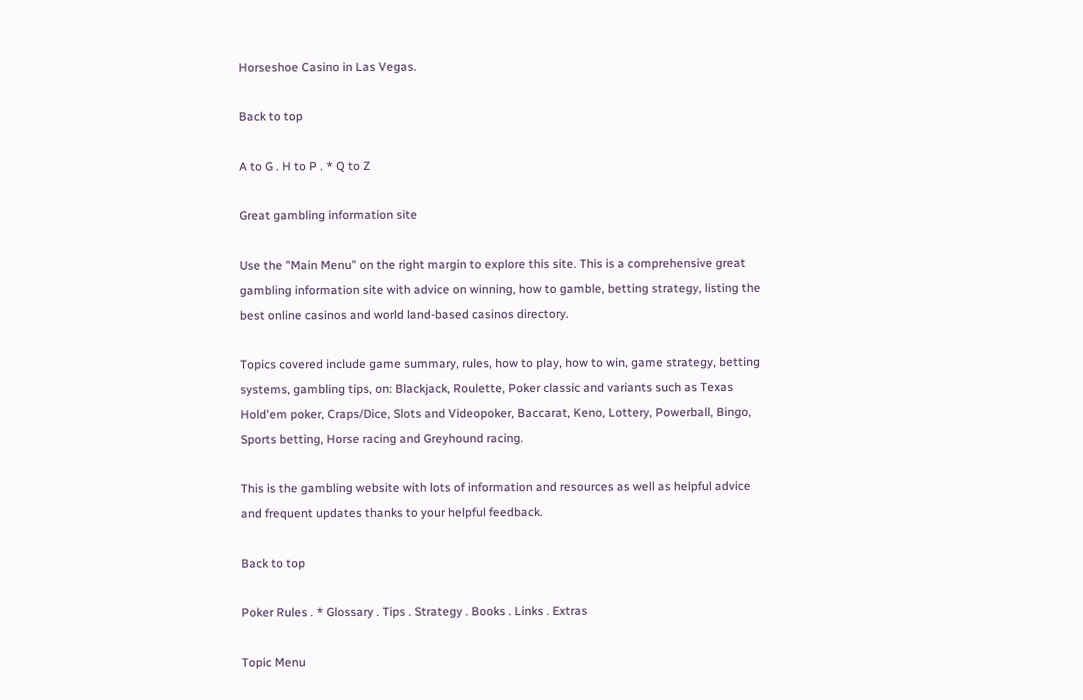Horseshoe Casino in Las Vegas.

Back to top

A to G . H to P . * Q to Z

Great gambling information site

Use the "Main Menu" on the right margin to explore this site. This is a comprehensive great gambling information site with advice on winning, how to gamble, betting strategy, listing the best online casinos and world land-based casinos directory.

Topics covered include game summary, rules, how to play, how to win, game strategy, betting systems, gambling tips, on: Blackjack, Roulette, Poker classic and variants such as Texas Hold'em poker, Craps/Dice, Slots and Videopoker, Baccarat, Keno, Lottery, Powerball, Bingo, Sports betting, Horse racing and Greyhound racing.

This is the gambling website with lots of information and resources as well as helpful advice and frequent updates thanks to your helpful feedback.

Back to top

Poker Rules . * Glossary . Tips . Strategy . Books . Links . Extras

Topic Menu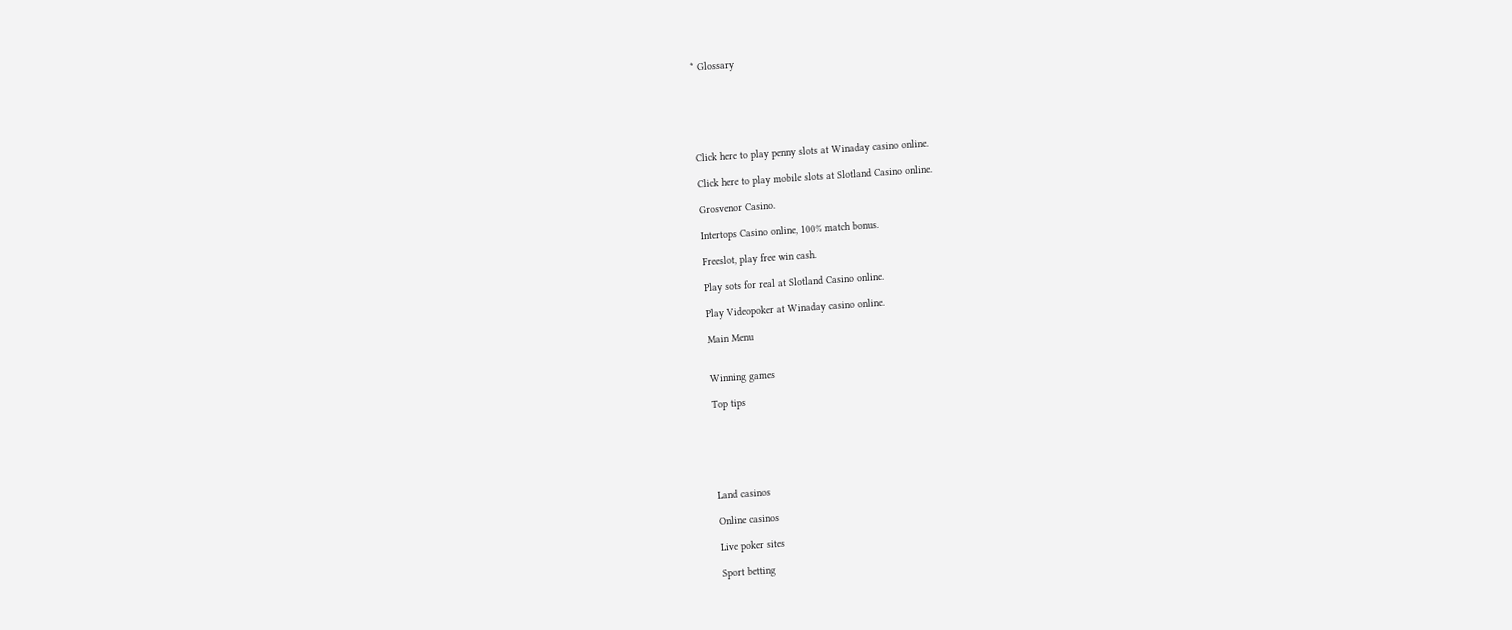* Glossary






Click here to play penny slots at Winaday casino online.

Click here to play mobile slots at Slotland Casino online.

Grosvenor Casino.

Intertops Casino online, 100% match bonus.

Freeslot, play free win cash.

Play sots for real at Slotland Casino online.

Play Videopoker at Winaday casino online.

Main Menu


Winning games

Top tips






Land casinos

Online casinos

Live poker sites

Sport betting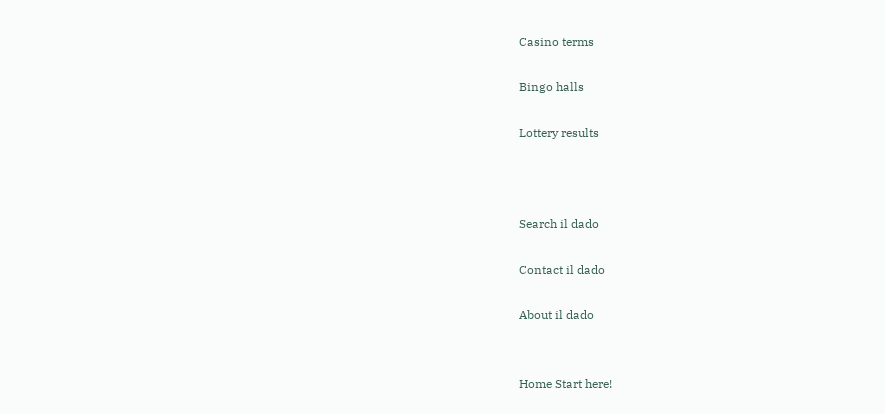Casino terms

Bingo halls

Lottery results



Search il dado

Contact il dado

About il dado


Home Start here!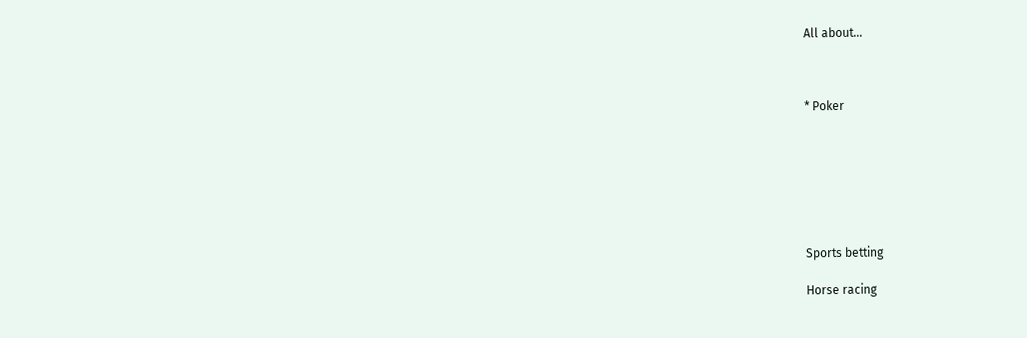All about...



* Poker







Sports betting

Horse racing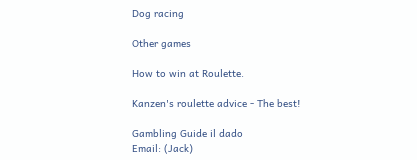Dog racing

Other games

How to win at Roulette.

Kanzen's roulette advice - The best!

Gambling Guide il dado
Email: (Jack)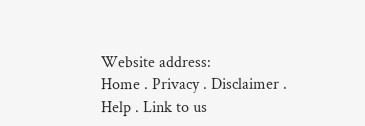Website address:
Home . Privacy . Disclaimer . Help . Link to us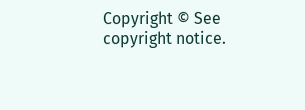Copyright © See copyright notice.